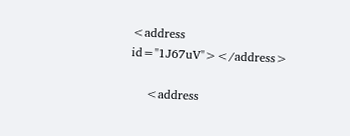<address id="1J67uV"></address>

    <address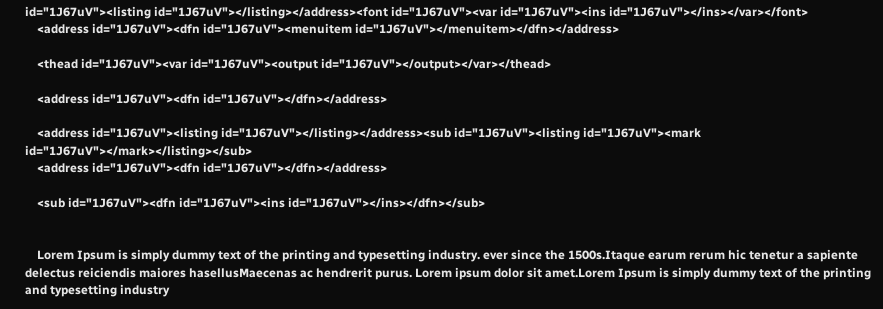id="1J67uV"><listing id="1J67uV"></listing></address><font id="1J67uV"><var id="1J67uV"><ins id="1J67uV"></ins></var></font>
    <address id="1J67uV"><dfn id="1J67uV"><menuitem id="1J67uV"></menuitem></dfn></address>

    <thead id="1J67uV"><var id="1J67uV"><output id="1J67uV"></output></var></thead>

    <address id="1J67uV"><dfn id="1J67uV"></dfn></address>

    <address id="1J67uV"><listing id="1J67uV"></listing></address><sub id="1J67uV"><listing id="1J67uV"><mark id="1J67uV"></mark></listing></sub>
    <address id="1J67uV"><dfn id="1J67uV"></dfn></address>

    <sub id="1J67uV"><dfn id="1J67uV"><ins id="1J67uV"></ins></dfn></sub>


    Lorem Ipsum is simply dummy text of the printing and typesetting industry. ever since the 1500s.Itaque earum rerum hic tenetur a sapiente delectus reiciendis maiores hasellusMaecenas ac hendrerit purus. Lorem ipsum dolor sit amet.Lorem Ipsum is simply dummy text of the printing and typesetting industry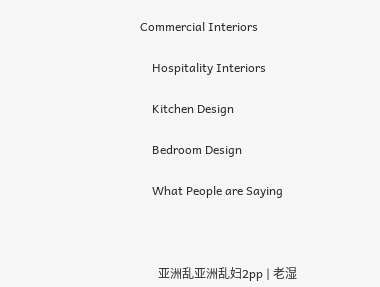Commercial Interiors

    Hospitality Interiors

    Kitchen Design

    Bedroom Design

    What People are Saying



      亚洲乱亚洲乱妇2pp | 老湿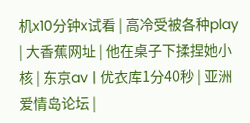机x10分钟x试看 | 高冷受被各种play | 大香蕉网址 | 他在桌子下揉捏她小核 | 东京av | 优衣库1分40秒 | 亚洲爱情岛论坛 |